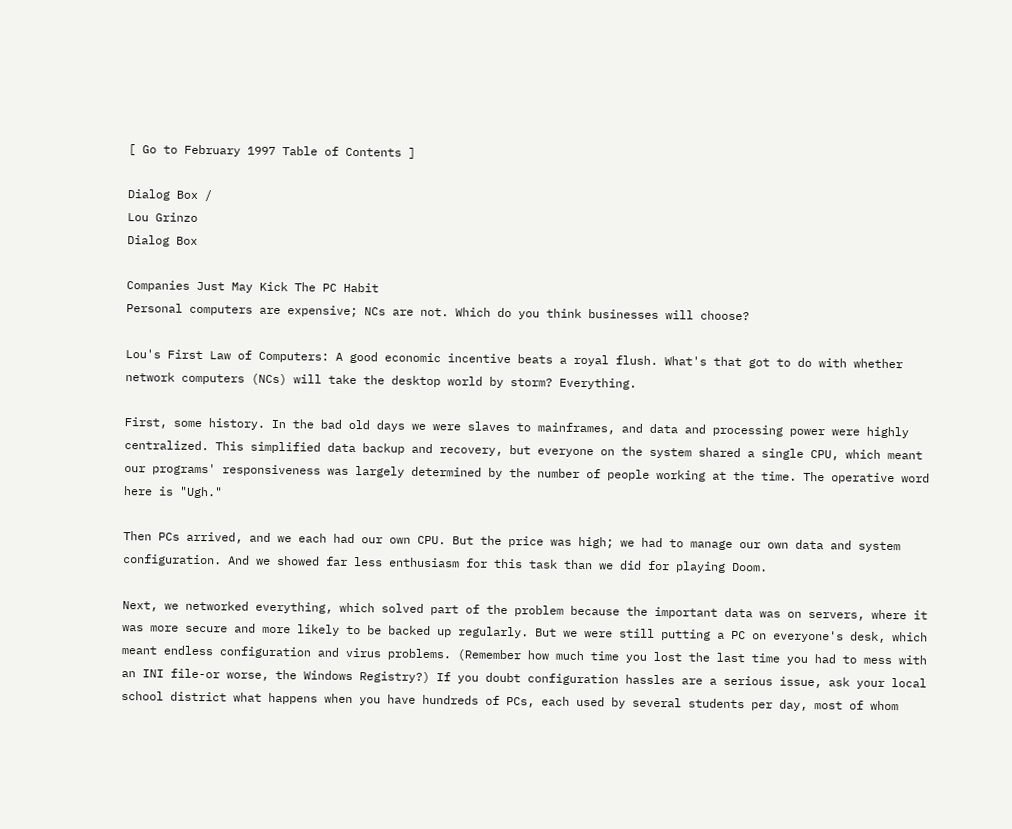[ Go to February 1997 Table of Contents ]

Dialog Box /
Lou Grinzo
Dialog Box

Companies Just May Kick The PC Habit
Personal computers are expensive; NCs are not. Which do you think businesses will choose?

Lou's First Law of Computers: A good economic incentive beats a royal flush. What's that got to do with whether network computers (NCs) will take the desktop world by storm? Everything.

First, some history. In the bad old days we were slaves to mainframes, and data and processing power were highly centralized. This simplified data backup and recovery, but everyone on the system shared a single CPU, which meant our programs' responsiveness was largely determined by the number of people working at the time. The operative word here is "Ugh."

Then PCs arrived, and we each had our own CPU. But the price was high; we had to manage our own data and system configuration. And we showed far less enthusiasm for this task than we did for playing Doom.

Next, we networked everything, which solved part of the problem because the important data was on servers, where it was more secure and more likely to be backed up regularly. But we were still putting a PC on everyone's desk, which meant endless configuration and virus problems. (Remember how much time you lost the last time you had to mess with an INI file-or worse, the Windows Registry?) If you doubt configuration hassles are a serious issue, ask your local school district what happens when you have hundreds of PCs, each used by several students per day, most of whom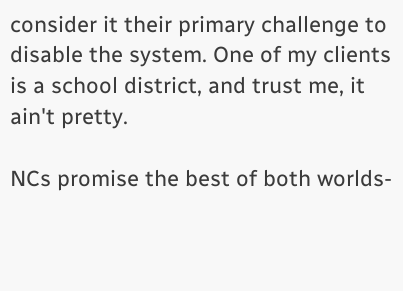consider it their primary challenge to disable the system. One of my clients is a school district, and trust me, it ain't pretty.

NCs promise the best of both worlds-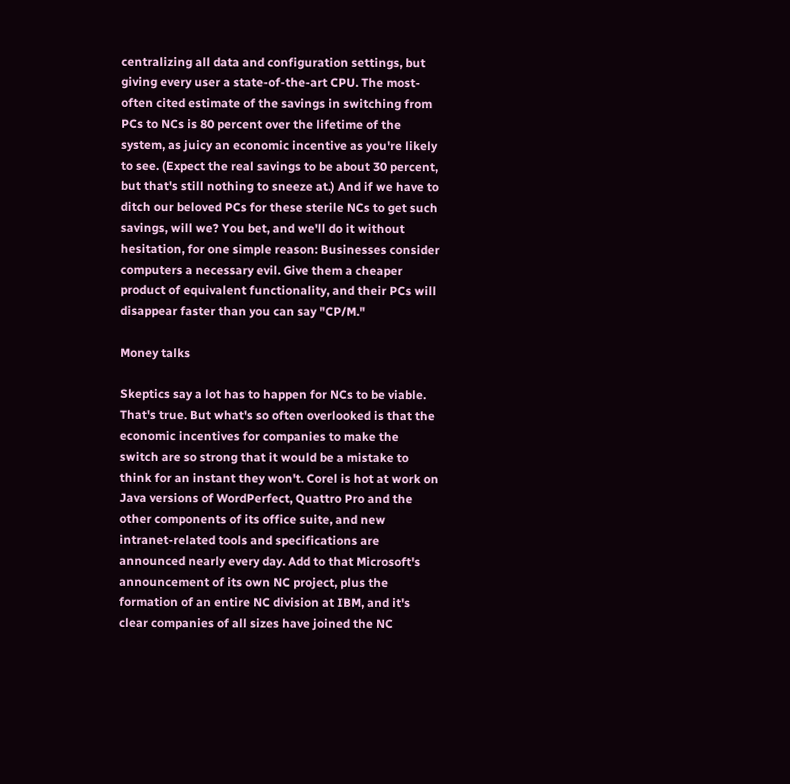centralizing all data and configuration settings, but giving every user a state-of-the-art CPU. The most-often cited estimate of the savings in switching from PCs to NCs is 80 percent over the lifetime of the system, as juicy an economic incentive as you're likely to see. (Expect the real savings to be about 30 percent, but that's still nothing to sneeze at.) And if we have to ditch our beloved PCs for these sterile NCs to get such savings, will we? You bet, and we'll do it without hesitation, for one simple reason: Businesses consider computers a necessary evil. Give them a cheaper product of equivalent functionality, and their PCs will disappear faster than you can say "CP/M."

Money talks

Skeptics say a lot has to happen for NCs to be viable. That's true. But what's so often overlooked is that the economic incentives for companies to make the switch are so strong that it would be a mistake to think for an instant they won't. Corel is hot at work on Java versions of WordPerfect, Quattro Pro and the other components of its office suite, and new intranet-related tools and specifications are announced nearly every day. Add to that Microsoft's announcement of its own NC project, plus the formation of an entire NC division at IBM, and it's clear companies of all sizes have joined the NC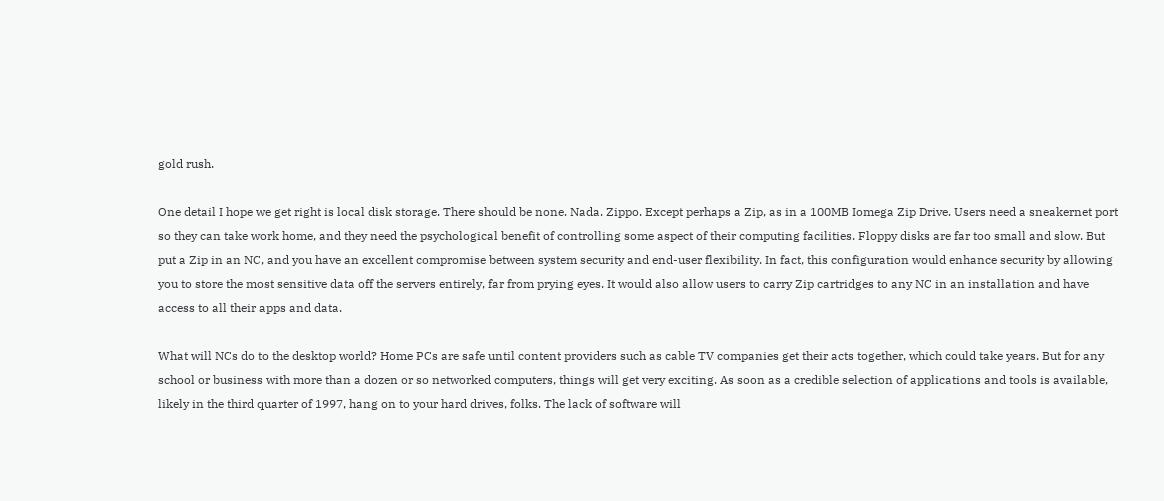gold rush.

One detail I hope we get right is local disk storage. There should be none. Nada. Zippo. Except perhaps a Zip, as in a 100MB Iomega Zip Drive. Users need a sneakernet port so they can take work home, and they need the psychological benefit of controlling some aspect of their computing facilities. Floppy disks are far too small and slow. But put a Zip in an NC, and you have an excellent compromise between system security and end-user flexibility. In fact, this configuration would enhance security by allowing you to store the most sensitive data off the servers entirely, far from prying eyes. It would also allow users to carry Zip cartridges to any NC in an installation and have access to all their apps and data.

What will NCs do to the desktop world? Home PCs are safe until content providers such as cable TV companies get their acts together, which could take years. But for any school or business with more than a dozen or so networked computers, things will get very exciting. As soon as a credible selection of applications and tools is available, likely in the third quarter of 1997, hang on to your hard drives, folks. The lack of software will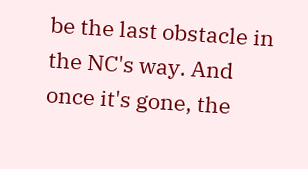be the last obstacle in the NC's way. And once it's gone, the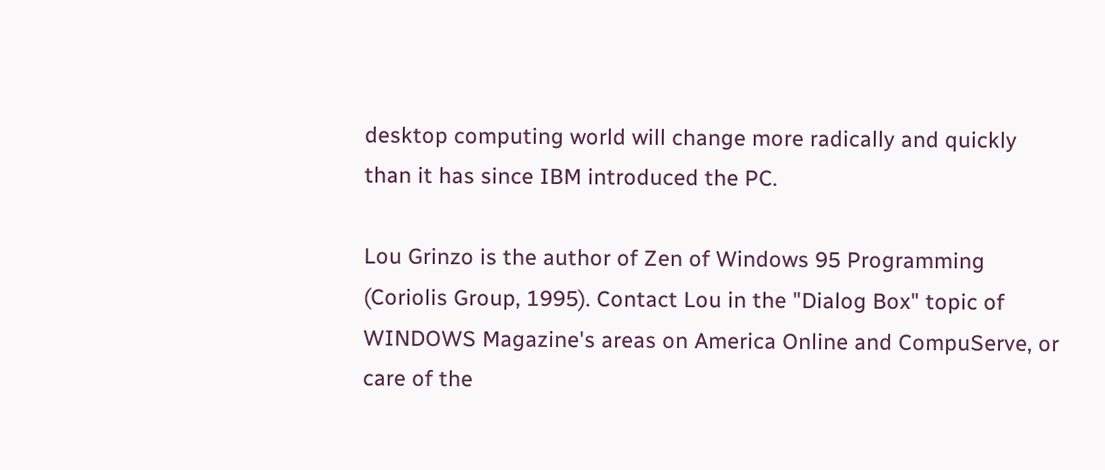desktop computing world will change more radically and quickly than it has since IBM introduced the PC.

Lou Grinzo is the author of Zen of Windows 95 Programming (Coriolis Group, 1995). Contact Lou in the "Dialog Box" topic of WINDOWS Magazine's areas on America Online and CompuServe, or care of the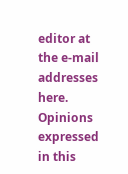editor at the e-mail addresses here. Opinions expressed in this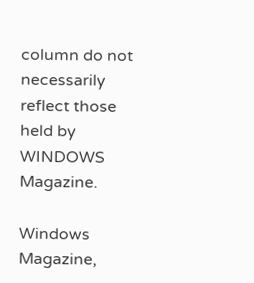column do not necessarily reflect those held by WINDOWS Magazine.

Windows Magazine,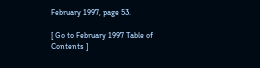February 1997, page 53.

[ Go to February 1997 Table of Contents ]